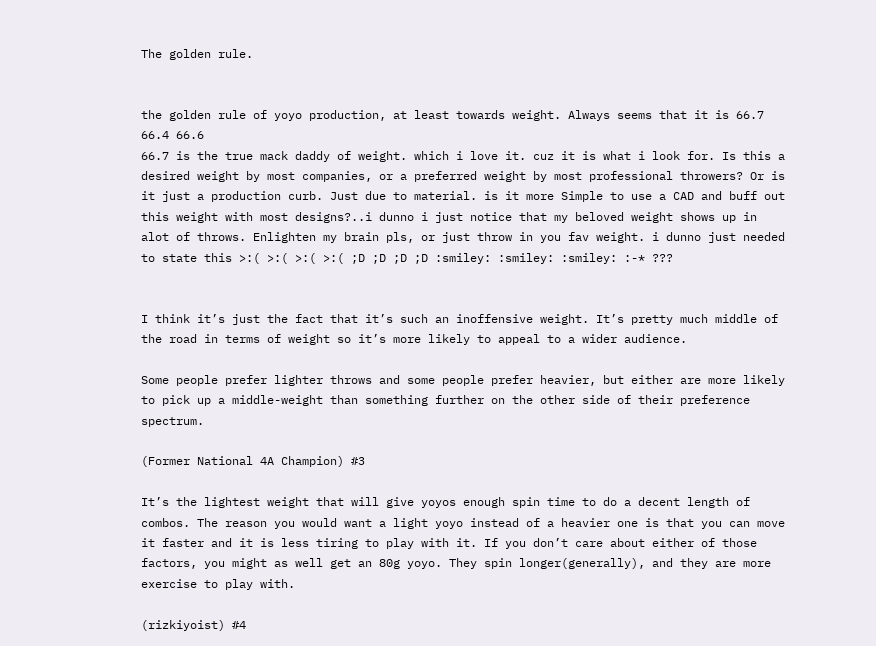The golden rule.


the golden rule of yoyo production, at least towards weight. Always seems that it is 66.7 66.4 66.6
66.7 is the true mack daddy of weight. which i love it. cuz it is what i look for. Is this a desired weight by most companies, or a preferred weight by most professional throwers? Or is it just a production curb. Just due to material. is it more Simple to use a CAD and buff out this weight with most designs?..i dunno i just notice that my beloved weight shows up in alot of throws. Enlighten my brain pls, or just throw in you fav weight. i dunno just needed to state this >:( >:( >:( >:( ;D ;D ;D ;D :smiley: :smiley: :smiley: :-* ???


I think it’s just the fact that it’s such an inoffensive weight. It’s pretty much middle of the road in terms of weight so it’s more likely to appeal to a wider audience.

Some people prefer lighter throws and some people prefer heavier, but either are more likely to pick up a middle-weight than something further on the other side of their preference spectrum.

(Former National 4A Champion) #3

It’s the lightest weight that will give yoyos enough spin time to do a decent length of combos. The reason you would want a light yoyo instead of a heavier one is that you can move it faster and it is less tiring to play with it. If you don’t care about either of those factors, you might as well get an 80g yoyo. They spin longer(generally), and they are more exercise to play with.

(rizkiyoist) #4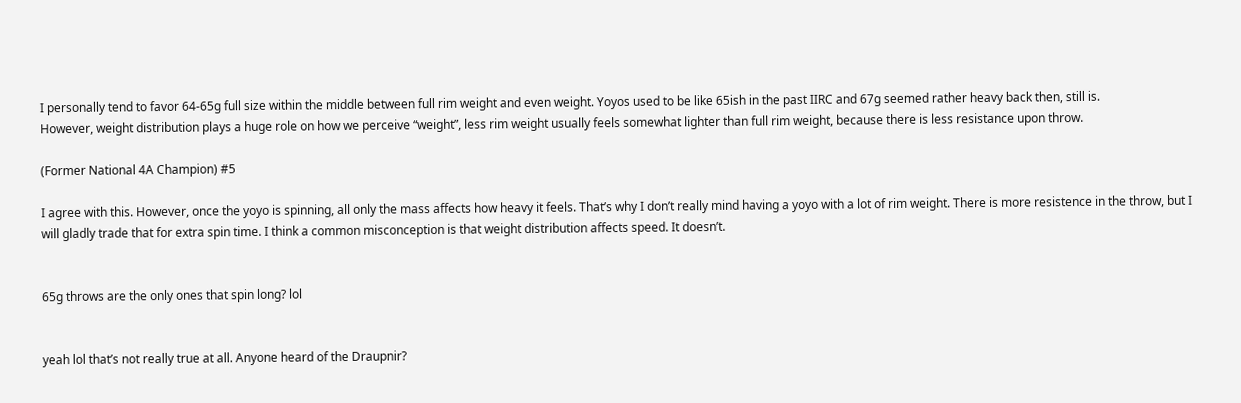I personally tend to favor 64-65g full size within the middle between full rim weight and even weight. Yoyos used to be like 65ish in the past IIRC and 67g seemed rather heavy back then, still is.
However, weight distribution plays a huge role on how we perceive “weight”, less rim weight usually feels somewhat lighter than full rim weight, because there is less resistance upon throw.

(Former National 4A Champion) #5

I agree with this. However, once the yoyo is spinning, all only the mass affects how heavy it feels. That’s why I don’t really mind having a yoyo with a lot of rim weight. There is more resistence in the throw, but I will gladly trade that for extra spin time. I think a common misconception is that weight distribution affects speed. It doesn’t.


65g throws are the only ones that spin long? lol


yeah lol that’s not really true at all. Anyone heard of the Draupnir?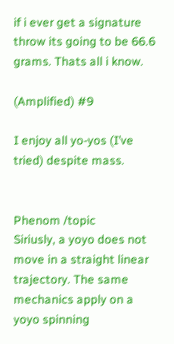if i ever get a signature throw its going to be 66.6 grams. Thats all i know.

(Amplified) #9

I enjoy all yo-yos (I’ve tried) despite mass.


Phenom /topic
Siriusly, a yoyo does not move in a straight linear trajectory. The same mechanics apply on a yoyo spinning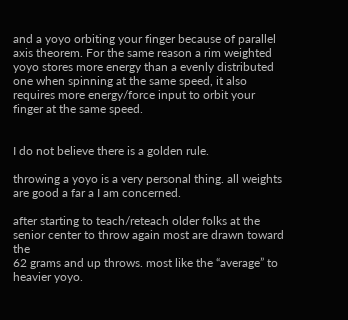and a yoyo orbiting your finger because of parallel axis theorem. For the same reason a rim weighted yoyo stores more energy than a evenly distributed one when spinning at the same speed, it also requires more energy/force input to orbit your finger at the same speed.


I do not believe there is a golden rule.

throwing a yoyo is a very personal thing. all weights are good a far a I am concerned.

after starting to teach/reteach older folks at the senior center to throw again most are drawn toward the
62 grams and up throws. most like the “average” to heavier yoyo.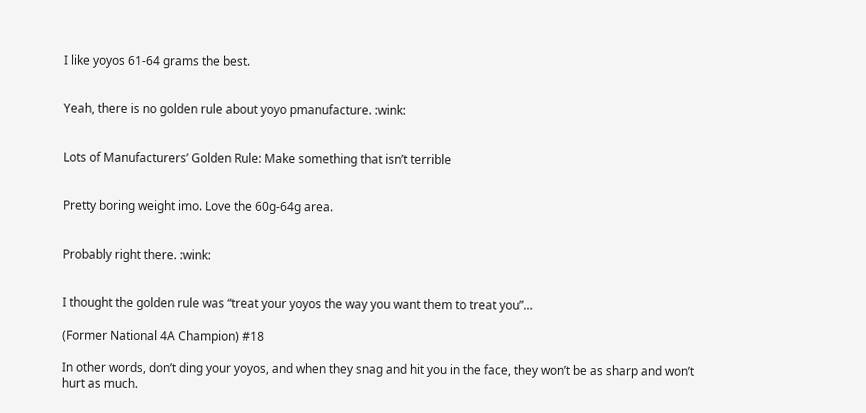I like yoyos 61-64 grams the best.


Yeah, there is no golden rule about yoyo pmanufacture. :wink:


Lots of Manufacturers’ Golden Rule: Make something that isn’t terrible


Pretty boring weight imo. Love the 60g-64g area.


Probably right there. :wink:


I thought the golden rule was “treat your yoyos the way you want them to treat you”…

(Former National 4A Champion) #18

In other words, don’t ding your yoyos, and when they snag and hit you in the face, they won’t be as sharp and won’t hurt as much.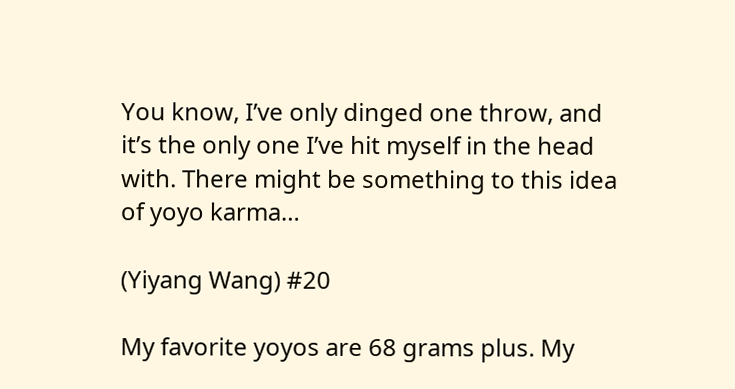You know, I’ve only dinged one throw, and it’s the only one I’ve hit myself in the head with. There might be something to this idea of yoyo karma…

(Yiyang Wang) #20

My favorite yoyos are 68 grams plus. My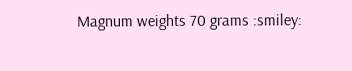Magnum weights 70 grams :smiley: